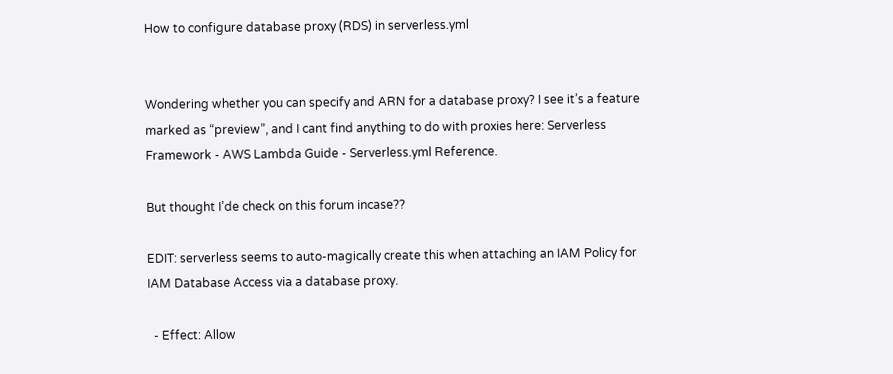How to configure database proxy (RDS) in serverless.yml


Wondering whether you can specify and ARN for a database proxy? I see it’s a feature marked as “preview”, and I cant find anything to do with proxies here: Serverless Framework - AWS Lambda Guide - Serverless.yml Reference.

But thought I’de check on this forum incase??

EDIT: serverless seems to auto-magically create this when attaching an IAM Policy for IAM Database Access via a database proxy.

  - Effect: Allow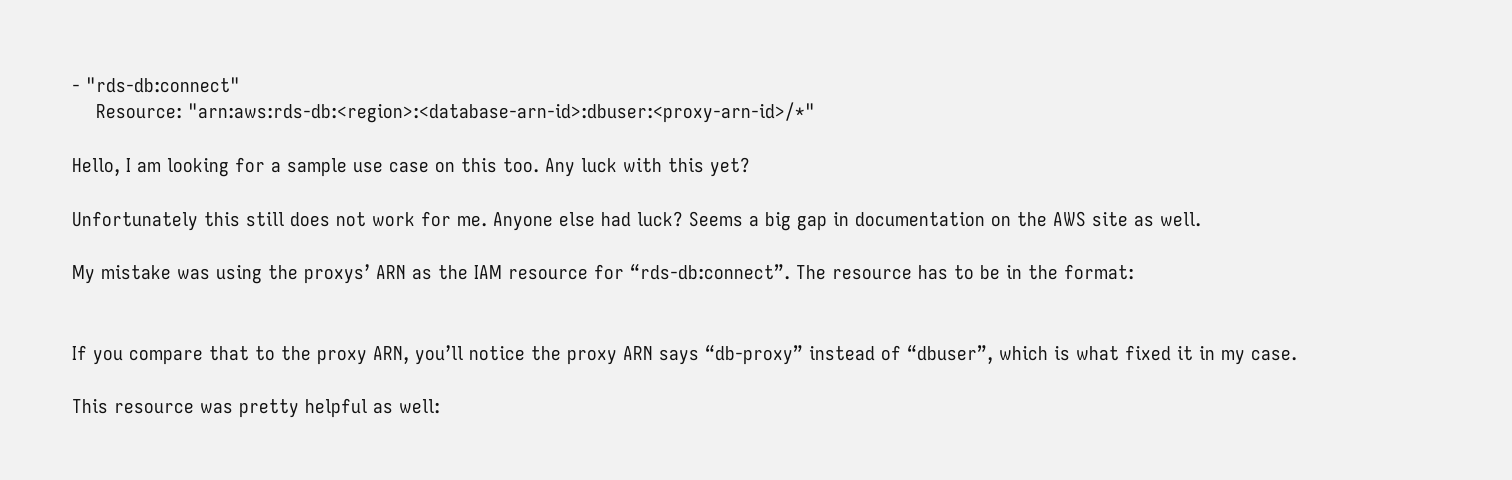- "rds-db:connect"
    Resource: "arn:aws:rds-db:<region>:<database-arn-id>:dbuser:<proxy-arn-id>/*"

Hello, I am looking for a sample use case on this too. Any luck with this yet?

Unfortunately this still does not work for me. Anyone else had luck? Seems a big gap in documentation on the AWS site as well.

My mistake was using the proxys’ ARN as the IAM resource for “rds-db:connect”. The resource has to be in the format:


If you compare that to the proxy ARN, you’ll notice the proxy ARN says “db-proxy” instead of “dbuser”, which is what fixed it in my case.

This resource was pretty helpful as well: